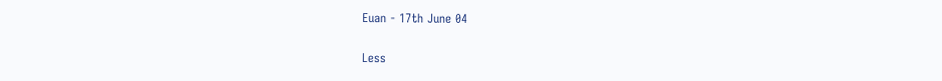Euan - 17th June 04

Less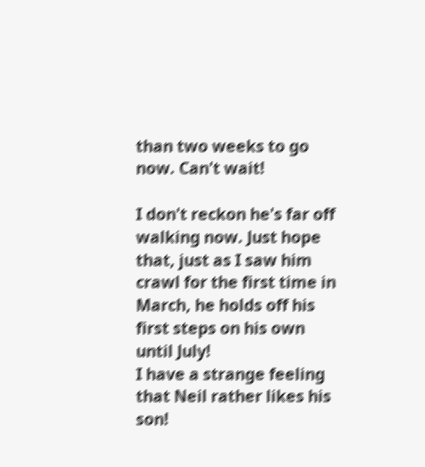than two weeks to go now. Can't wait!

I don't reckon he's far off walking now. Just hope that, just as I saw him crawl for the first time in March, he holds off his first steps on his own until July!
I have a strange feeling that Neil rather likes his son!